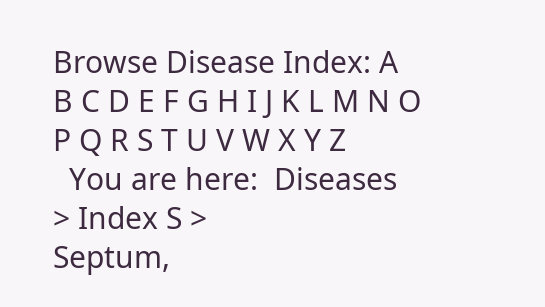Browse Disease Index: A B C D E F G H I J K L M N O P Q R S T U V W X Y Z
  You are here:  Diseases > Index S >
Septum,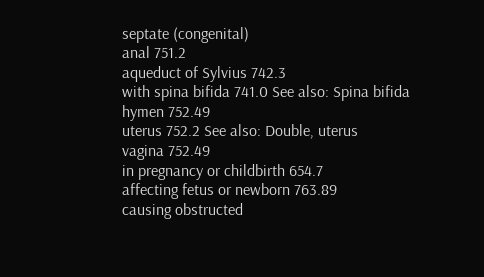septate (congenital)
anal 751.2
aqueduct of Sylvius 742.3
with spina bifida 741.0 See also: Spina bifida
hymen 752.49
uterus 752.2 See also: Double, uterus
vagina 752.49
in pregnancy or childbirth 654.7
affecting fetus or newborn 763.89
causing obstructed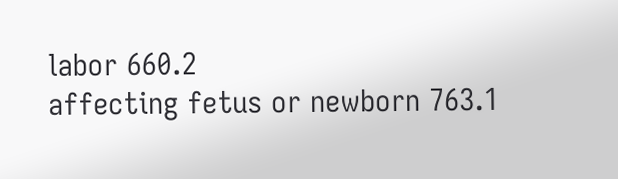labor 660.2
affecting fetus or newborn 763.1